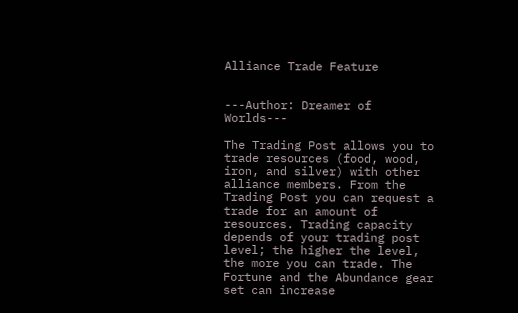Alliance Trade Feature


---Author: Dreamer of Worlds---

The Trading Post allows you to trade resources (food, wood, iron, and silver) with other alliance members. From the Trading Post you can request a trade for an amount of resources. Trading capacity depends of your trading post level; the higher the level, the more you can trade. The Fortune and the Abundance gear set can increase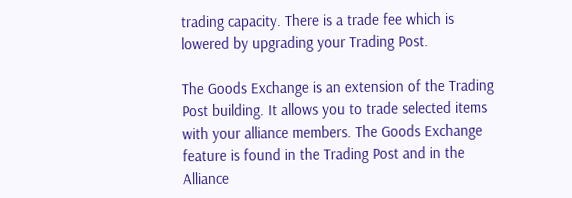trading capacity. There is a trade fee which is lowered by upgrading your Trading Post.

The Goods Exchange is an extension of the Trading Post building. It allows you to trade selected items with your alliance members. The Goods Exchange feature is found in the Trading Post and in the Alliance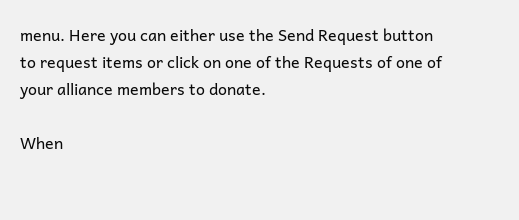menu. Here you can either use the Send Request button to request items or click on one of the Requests of one of your alliance members to donate.

When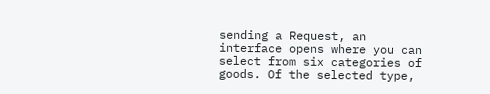sending a Request, an interface opens where you can select from six categories of goods. Of the selected type,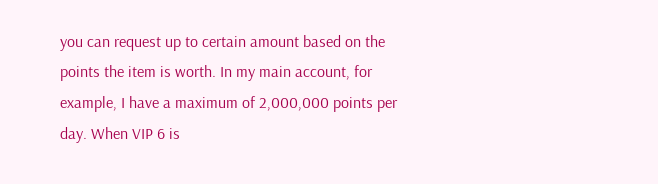you can request up to certain amount based on the points the item is worth. In my main account, for example, I have a maximum of 2,000,000 points per day. When VIP 6 is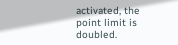activated, the point limit is doubled.